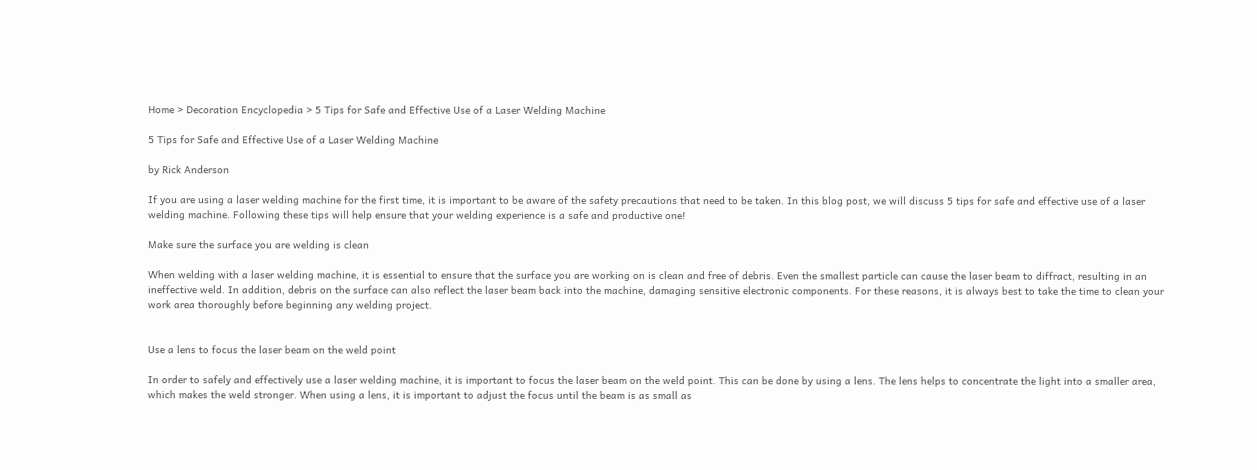Home > Decoration Encyclopedia > 5 Tips for Safe and Effective Use of a Laser Welding Machine

5 Tips for Safe and Effective Use of a Laser Welding Machine

by Rick Anderson

If you are using a laser welding machine for the first time, it is important to be aware of the safety precautions that need to be taken. In this blog post, we will discuss 5 tips for safe and effective use of a laser welding machine. Following these tips will help ensure that your welding experience is a safe and productive one!

Make sure the surface you are welding is clean

When welding with a laser welding machine, it is essential to ensure that the surface you are working on is clean and free of debris. Even the smallest particle can cause the laser beam to diffract, resulting in an ineffective weld. In addition, debris on the surface can also reflect the laser beam back into the machine, damaging sensitive electronic components. For these reasons, it is always best to take the time to clean your work area thoroughly before beginning any welding project.


Use a lens to focus the laser beam on the weld point

In order to safely and effectively use a laser welding machine, it is important to focus the laser beam on the weld point. This can be done by using a lens. The lens helps to concentrate the light into a smaller area, which makes the weld stronger. When using a lens, it is important to adjust the focus until the beam is as small as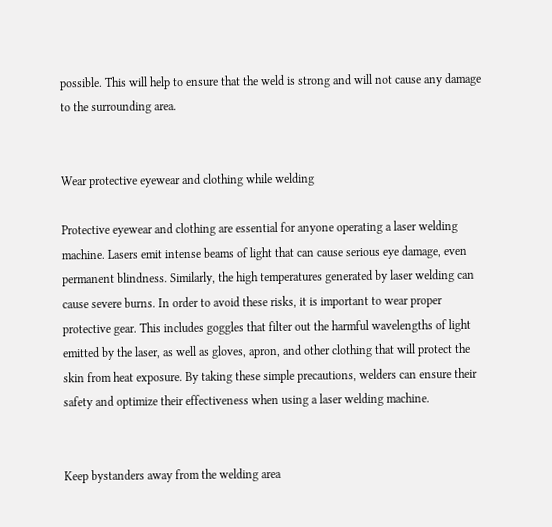possible. This will help to ensure that the weld is strong and will not cause any damage to the surrounding area.


Wear protective eyewear and clothing while welding

Protective eyewear and clothing are essential for anyone operating a laser welding machine. Lasers emit intense beams of light that can cause serious eye damage, even permanent blindness. Similarly, the high temperatures generated by laser welding can cause severe burns. In order to avoid these risks, it is important to wear proper protective gear. This includes goggles that filter out the harmful wavelengths of light emitted by the laser, as well as gloves, apron, and other clothing that will protect the skin from heat exposure. By taking these simple precautions, welders can ensure their safety and optimize their effectiveness when using a laser welding machine.


Keep bystanders away from the welding area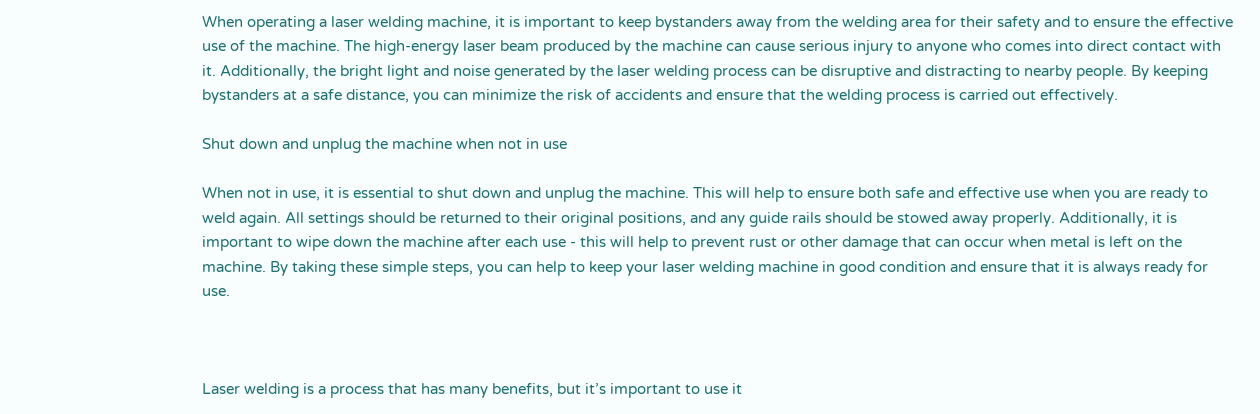When operating a laser welding machine, it is important to keep bystanders away from the welding area for their safety and to ensure the effective use of the machine. The high-energy laser beam produced by the machine can cause serious injury to anyone who comes into direct contact with it. Additionally, the bright light and noise generated by the laser welding process can be disruptive and distracting to nearby people. By keeping bystanders at a safe distance, you can minimize the risk of accidents and ensure that the welding process is carried out effectively.

Shut down and unplug the machine when not in use

When not in use, it is essential to shut down and unplug the machine. This will help to ensure both safe and effective use when you are ready to weld again. All settings should be returned to their original positions, and any guide rails should be stowed away properly. Additionally, it is important to wipe down the machine after each use - this will help to prevent rust or other damage that can occur when metal is left on the machine. By taking these simple steps, you can help to keep your laser welding machine in good condition and ensure that it is always ready for use.



Laser welding is a process that has many benefits, but it’s important to use it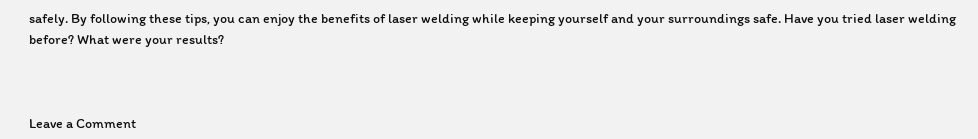safely. By following these tips, you can enjoy the benefits of laser welding while keeping yourself and your surroundings safe. Have you tried laser welding before? What were your results?



Leave a Comment